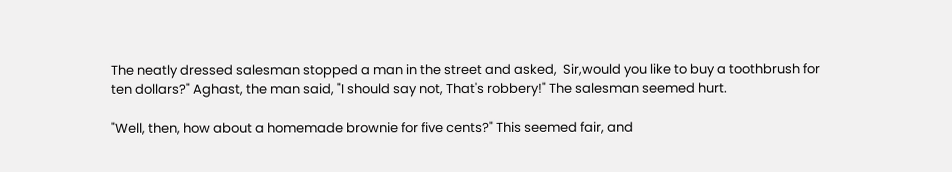The neatly dressed salesman stopped a man in the street and asked,  Sir,would you like to buy a toothbrush for ten dollars?" Aghast, the man said, "I should say not, That's robbery!" The salesman seemed hurt.

"Well, then, how about a homemade brownie for five cents?" This seemed fair, and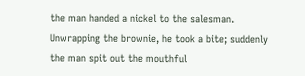the man handed a nickel to the salesman. Unwrapping the brownie, he took a bite; suddenly the man spit out the mouthful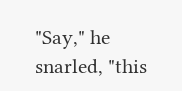"Say," he snarled, "this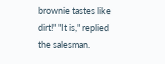brownie tastes like dirt!" "It is," replied the salesman.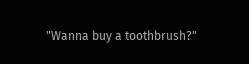"Wanna buy a toothbrush?"